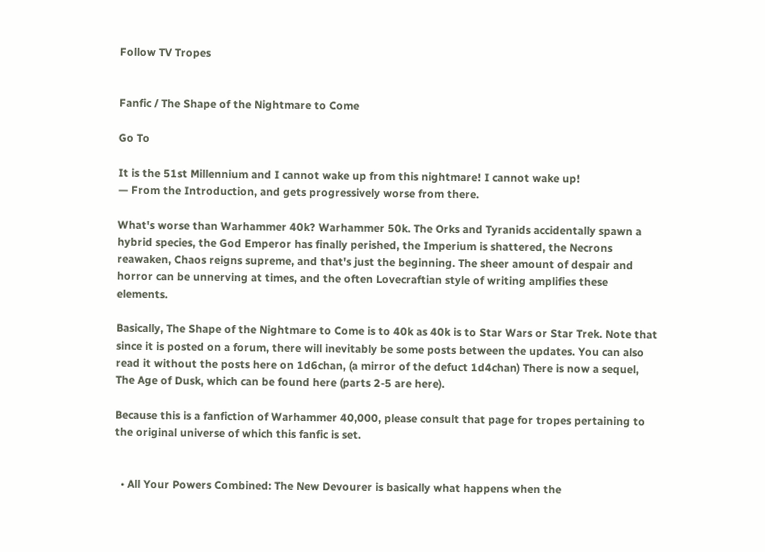Follow TV Tropes


Fanfic / The Shape of the Nightmare to Come

Go To

It is the 51st Millennium and I cannot wake up from this nightmare! I cannot wake up!
— From the Introduction, and gets progressively worse from there.

What's worse than Warhammer 40k? Warhammer 50k. The Orks and Tyranids accidentally spawn a hybrid species, the God Emperor has finally perished, the Imperium is shattered, the Necrons reawaken, Chaos reigns supreme, and that's just the beginning. The sheer amount of despair and horror can be unnerving at times, and the often Lovecraftian style of writing amplifies these elements.

Basically, The Shape of the Nightmare to Come is to 40k as 40k is to Star Wars or Star Trek. Note that since it is posted on a forum, there will inevitably be some posts between the updates. You can also read it without the posts here on 1d6chan, (a mirror of the defuct 1d4chan) There is now a sequel, The Age of Dusk, which can be found here (parts 2-5 are here).

Because this is a fanfiction of Warhammer 40,000, please consult that page for tropes pertaining to the original universe of which this fanfic is set.


  • All Your Powers Combined: The New Devourer is basically what happens when the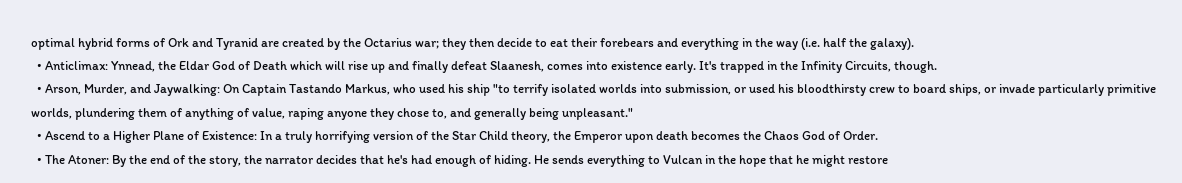optimal hybrid forms of Ork and Tyranid are created by the Octarius war; they then decide to eat their forebears and everything in the way (i.e. half the galaxy).
  • Anticlimax: Ynnead, the Eldar God of Death which will rise up and finally defeat Slaanesh, comes into existence early. It's trapped in the Infinity Circuits, though.
  • Arson, Murder, and Jaywalking: On Captain Tastando Markus, who used his ship "to terrify isolated worlds into submission, or used his bloodthirsty crew to board ships, or invade particularly primitive worlds, plundering them of anything of value, raping anyone they chose to, and generally being unpleasant."
  • Ascend to a Higher Plane of Existence: In a truly horrifying version of the Star Child theory, the Emperor upon death becomes the Chaos God of Order.
  • The Atoner: By the end of the story, the narrator decides that he's had enough of hiding. He sends everything to Vulcan in the hope that he might restore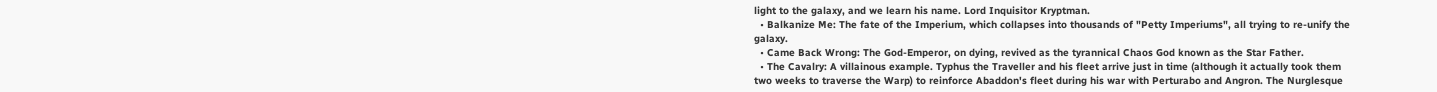light to the galaxy, and we learn his name. Lord Inquisitor Kryptman.
  • Balkanize Me: The fate of the Imperium, which collapses into thousands of "Petty Imperiums", all trying to re-unify the galaxy.
  • Came Back Wrong: The God-Emperor, on dying, revived as the tyrannical Chaos God known as the Star Father.
  • The Cavalry: A villainous example. Typhus the Traveller and his fleet arrive just in time (although it actually took them two weeks to traverse the Warp) to reinforce Abaddon's fleet during his war with Perturabo and Angron. The Nurglesque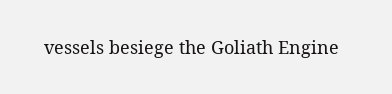vessels besiege the Goliath Engine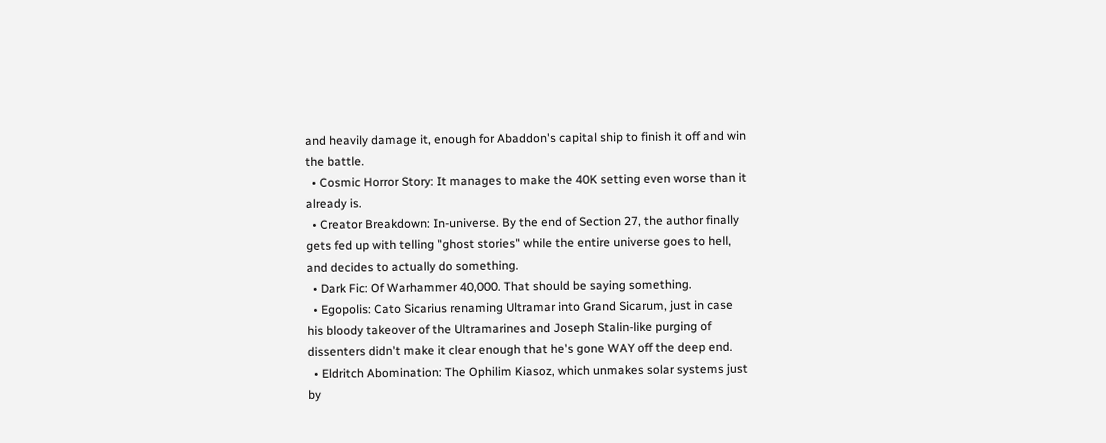and heavily damage it, enough for Abaddon's capital ship to finish it off and win the battle.
  • Cosmic Horror Story: It manages to make the 40K setting even worse than it already is.
  • Creator Breakdown: In-universe. By the end of Section 27, the author finally gets fed up with telling "ghost stories" while the entire universe goes to hell, and decides to actually do something.
  • Dark Fic: Of Warhammer 40,000. That should be saying something.
  • Egopolis: Cato Sicarius renaming Ultramar into Grand Sicarum, just in case his bloody takeover of the Ultramarines and Joseph Stalin-like purging of dissenters didn't make it clear enough that he's gone WAY off the deep end.
  • Eldritch Abomination: The Ophilim Kiasoz, which unmakes solar systems just by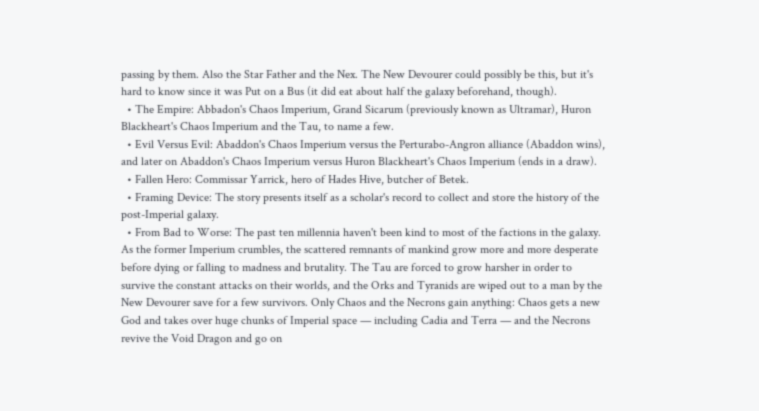passing by them. Also the Star Father and the Nex. The New Devourer could possibly be this, but it's hard to know since it was Put on a Bus (it did eat about half the galaxy beforehand, though).
  • The Empire: Abbadon's Chaos Imperium, Grand Sicarum (previously known as Ultramar), Huron Blackheart's Chaos Imperium and the Tau, to name a few.
  • Evil Versus Evil: Abaddon's Chaos Imperium versus the Perturabo-Angron alliance (Abaddon wins), and later on Abaddon's Chaos Imperium versus Huron Blackheart's Chaos Imperium (ends in a draw).
  • Fallen Hero: Commissar Yarrick, hero of Hades Hive, butcher of Betek.
  • Framing Device: The story presents itself as a scholar's record to collect and store the history of the post-Imperial galaxy.
  • From Bad to Worse: The past ten millennia haven't been kind to most of the factions in the galaxy. As the former Imperium crumbles, the scattered remnants of mankind grow more and more desperate before dying or falling to madness and brutality. The Tau are forced to grow harsher in order to survive the constant attacks on their worlds, and the Orks and Tyranids are wiped out to a man by the New Devourer save for a few survivors. Only Chaos and the Necrons gain anything: Chaos gets a new God and takes over huge chunks of Imperial space — including Cadia and Terra — and the Necrons revive the Void Dragon and go on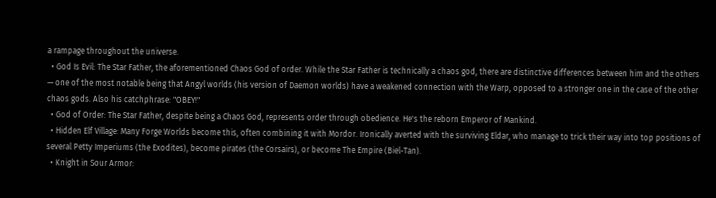a rampage throughout the universe.
  • God Is Evil: The Star Father, the aforementioned Chaos God of order. While the Star Father is technically a chaos god, there are distinctive differences between him and the others — one of the most notable being that Angyl worlds (his version of Daemon worlds) have a weakened connection with the Warp, opposed to a stronger one in the case of the other chaos gods. Also his catchphrase: "OBEY!"
  • God of Order: The Star Father, despite being a Chaos God, represents order through obedience. He's the reborn Emperor of Mankind.
  • Hidden Elf Village: Many Forge Worlds become this, often combining it with Mordor. Ironically averted with the surviving Eldar, who manage to trick their way into top positions of several Petty Imperiums (the Exodites), become pirates (the Corsairs), or become The Empire (Biel-Tan).
  • Knight in Sour Armor: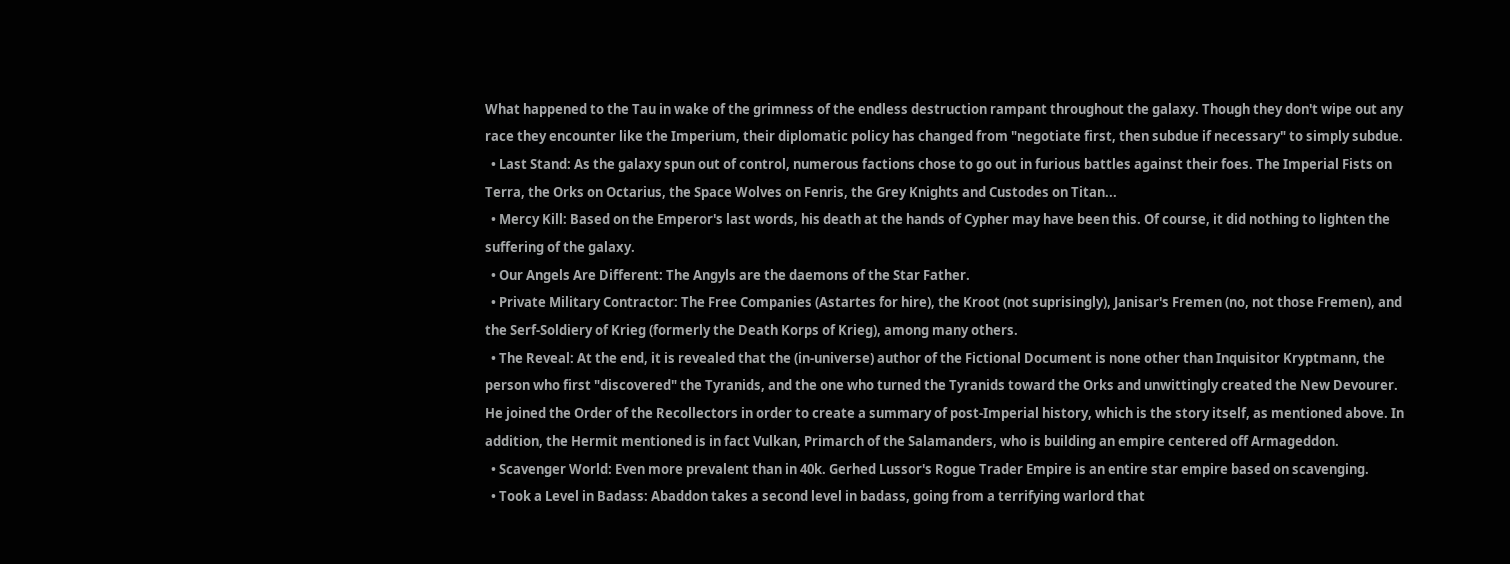What happened to the Tau in wake of the grimness of the endless destruction rampant throughout the galaxy. Though they don't wipe out any race they encounter like the Imperium, their diplomatic policy has changed from "negotiate first, then subdue if necessary" to simply subdue.
  • Last Stand: As the galaxy spun out of control, numerous factions chose to go out in furious battles against their foes. The Imperial Fists on Terra, the Orks on Octarius, the Space Wolves on Fenris, the Grey Knights and Custodes on Titan...
  • Mercy Kill: Based on the Emperor's last words, his death at the hands of Cypher may have been this. Of course, it did nothing to lighten the suffering of the galaxy.
  • Our Angels Are Different: The Angyls are the daemons of the Star Father.
  • Private Military Contractor: The Free Companies (Astartes for hire), the Kroot (not suprisingly), Janisar's Fremen (no, not those Fremen), and the Serf-Soldiery of Krieg (formerly the Death Korps of Krieg), among many others.
  • The Reveal: At the end, it is revealed that the (in-universe) author of the Fictional Document is none other than Inquisitor Kryptmann, the person who first "discovered" the Tyranids, and the one who turned the Tyranids toward the Orks and unwittingly created the New Devourer. He joined the Order of the Recollectors in order to create a summary of post-Imperial history, which is the story itself, as mentioned above. In addition, the Hermit mentioned is in fact Vulkan, Primarch of the Salamanders, who is building an empire centered off Armageddon.
  • Scavenger World: Even more prevalent than in 40k. Gerhed Lussor's Rogue Trader Empire is an entire star empire based on scavenging.
  • Took a Level in Badass: Abaddon takes a second level in badass, going from a terrifying warlord that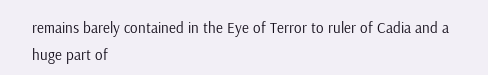remains barely contained in the Eye of Terror to ruler of Cadia and a huge part of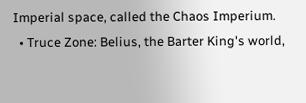Imperial space, called the Chaos Imperium.
  • Truce Zone: Belius, the Barter King's world,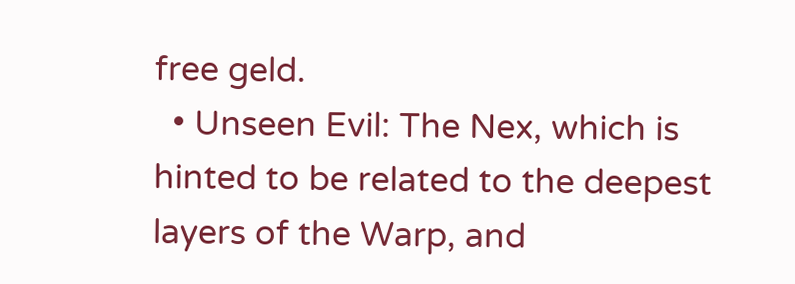free geld.
  • Unseen Evil: The Nex, which is hinted to be related to the deepest layers of the Warp, and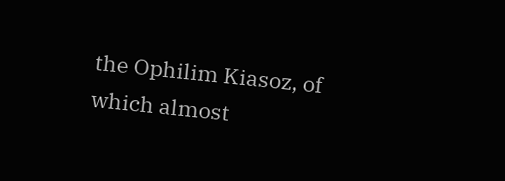the Ophilim Kiasoz, of which almost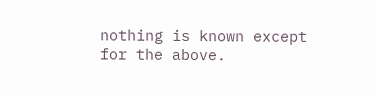nothing is known except for the above.